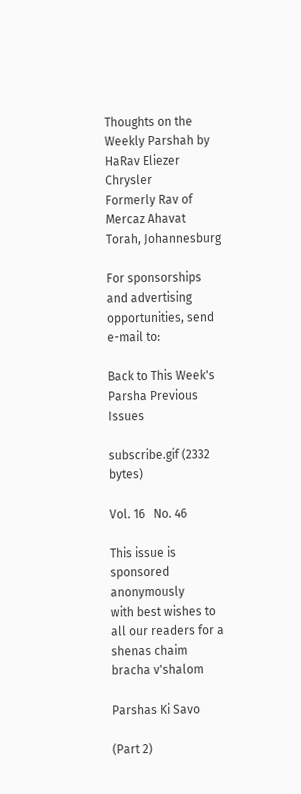Thoughts on the Weekly Parshah by HaRav Eliezer Chrysler
Formerly Rav of Mercaz Ahavat Torah, Johannesburg

For sponsorships and advertising opportunities, send e-mail to:

Back to This Week's Parsha Previous Issues

subscribe.gif (2332 bytes)

Vol. 16   No. 46

This issue is sponsored anonymously
with best wishes to all our readers for a
shenas chaim bracha v'shalom

Parshas Ki Savo

(Part 2)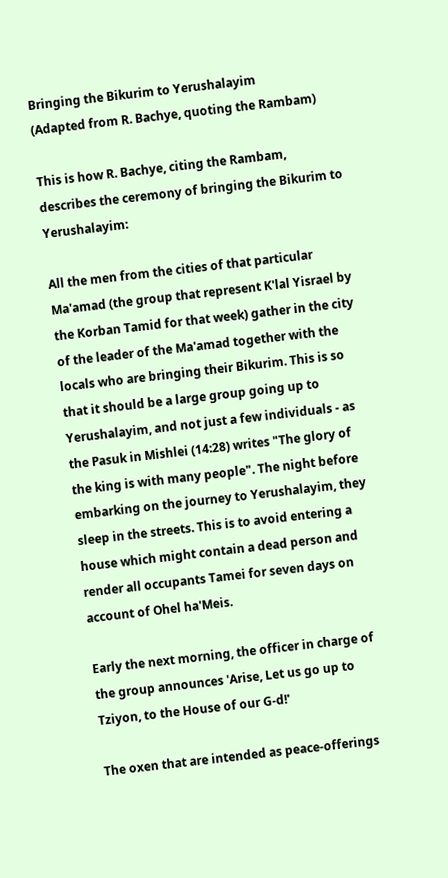Bringing the Bikurim to Yerushalayim
(Adapted from R. Bachye, quoting the Rambam)

This is how R. Bachye, citing the Rambam, describes the ceremony of bringing the Bikurim to Yerushalayim:

All the men from the cities of that particular Ma'amad (the group that represent K'lal Yisrael by the Korban Tamid for that week) gather in the city of the leader of the Ma'amad together with the locals who are bringing their Bikurim. This is so that it should be a large group going up to Yerushalayim, and not just a few individuals - as the Pasuk in Mishlei (14:28) writes "The glory of the king is with many people". The night before embarking on the journey to Yerushalayim, they sleep in the streets. This is to avoid entering a house which might contain a dead person and render all occupants Tamei for seven days on account of Ohel ha'Meis.

Early the next morning, the officer in charge of the group announces 'Arise, Let us go up to Tziyon, to the House of our G-d!'

The oxen that are intended as peace-offerings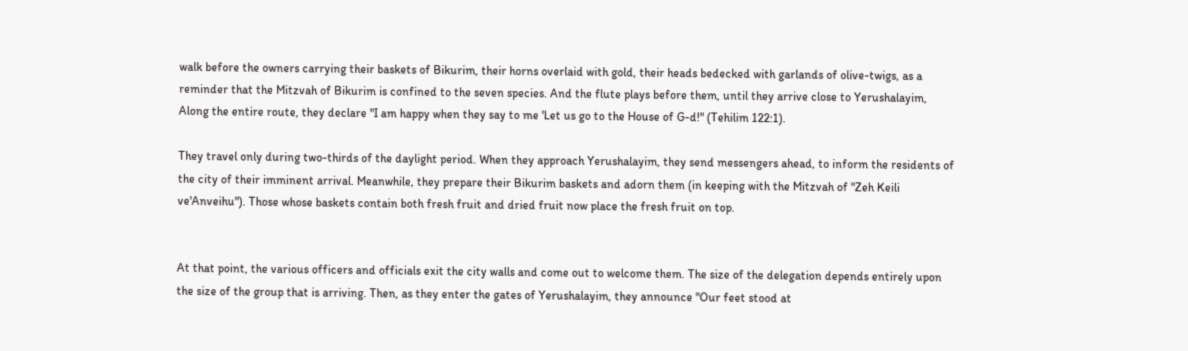walk before the owners carrying their baskets of Bikurim, their horns overlaid with gold, their heads bedecked with garlands of olive-twigs, as a reminder that the Mitzvah of Bikurim is confined to the seven species. And the flute plays before them, until they arrive close to Yerushalayim, Along the entire route, they declare "I am happy when they say to me 'Let us go to the House of G-d!" (Tehilim 122:1).

They travel only during two-thirds of the daylight period. When they approach Yerushalayim, they send messengers ahead, to inform the residents of the city of their imminent arrival. Meanwhile, they prepare their Bikurim baskets and adorn them (in keeping with the Mitzvah of "Zeh Keili ve'Anveihu"). Those whose baskets contain both fresh fruit and dried fruit now place the fresh fruit on top.


At that point, the various officers and officials exit the city walls and come out to welcome them. The size of the delegation depends entirely upon the size of the group that is arriving. Then, as they enter the gates of Yerushalayim, they announce "Our feet stood at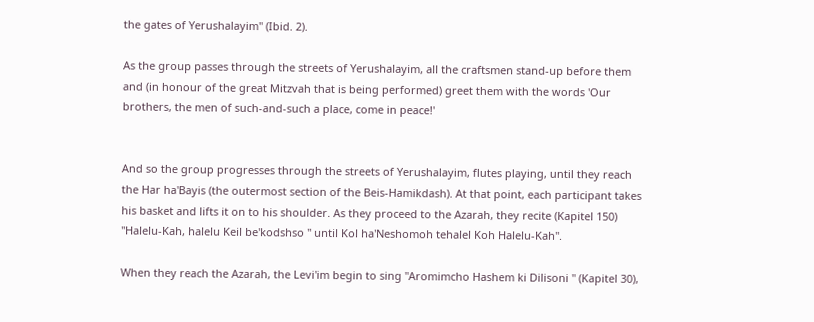the gates of Yerushalayim" (Ibid. 2).

As the group passes through the streets of Yerushalayim, all the craftsmen stand-up before them and (in honour of the great Mitzvah that is being performed) greet them with the words 'Our brothers, the men of such-and-such a place, come in peace!'


And so the group progresses through the streets of Yerushalayim, flutes playing, until they reach the Har ha'Bayis (the outermost section of the Beis-Hamikdash). At that point, each participant takes his basket and lifts it on to his shoulder. As they proceed to the Azarah, they recite (Kapitel 150) "Halelu-Kah, halelu Keil be'kodshso " until Kol ha'Neshomoh tehalel Koh Halelu-Kah".

When they reach the Azarah, the Levi'im begin to sing "Aromimcho Hashem ki Dilisoni " (Kapitel 30),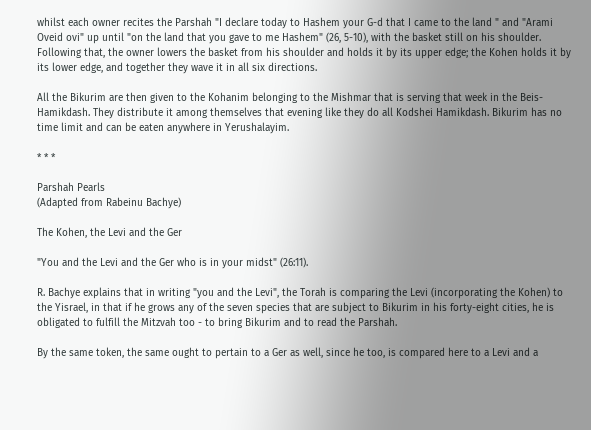whilst each owner recites the Parshah "I declare today to Hashem your G-d that I came to the land " and "Arami Oveid ovi" up until "on the land that you gave to me Hashem" (26, 5-10), with the basket still on his shoulder. Following that, the owner lowers the basket from his shoulder and holds it by its upper edge; the Kohen holds it by its lower edge, and together they wave it in all six directions.

All the Bikurim are then given to the Kohanim belonging to the Mishmar that is serving that week in the Beis-Hamikdash. They distribute it among themselves that evening like they do all Kodshei Hamikdash. Bikurim has no time limit and can be eaten anywhere in Yerushalayim.

* * *

Parshah Pearls
(Adapted from Rabeinu Bachye)

The Kohen, the Levi and the Ger

"You and the Levi and the Ger who is in your midst" (26:11).

R. Bachye explains that in writing "you and the Levi", the Torah is comparing the Levi (incorporating the Kohen) to the Yisrael, in that if he grows any of the seven species that are subject to Bikurim in his forty-eight cities, he is obligated to fulfill the Mitzvah too - to bring Bikurim and to read the Parshah.

By the same token, the same ought to pertain to a Ger as well, since he too, is compared here to a Levi and a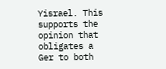Yisrael. This supports the opinion that obligates a Ger to both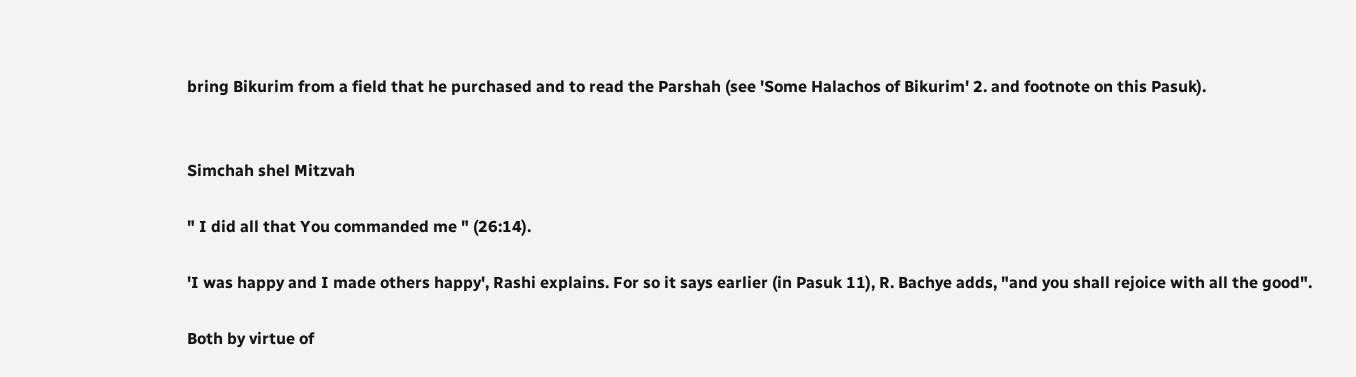bring Bikurim from a field that he purchased and to read the Parshah (see 'Some Halachos of Bikurim' 2. and footnote on this Pasuk).


Simchah shel Mitzvah

" I did all that You commanded me " (26:14).

'I was happy and I made others happy', Rashi explains. For so it says earlier (in Pasuk 11), R. Bachye adds, "and you shall rejoice with all the good".

Both by virtue of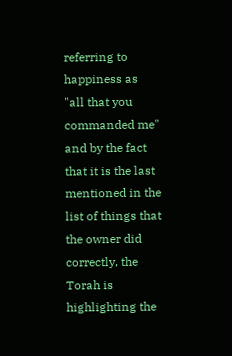referring to happiness as "all that you commanded me" and by the fact that it is the last mentioned in the list of things that the owner did correctly, the Torah is highlighting the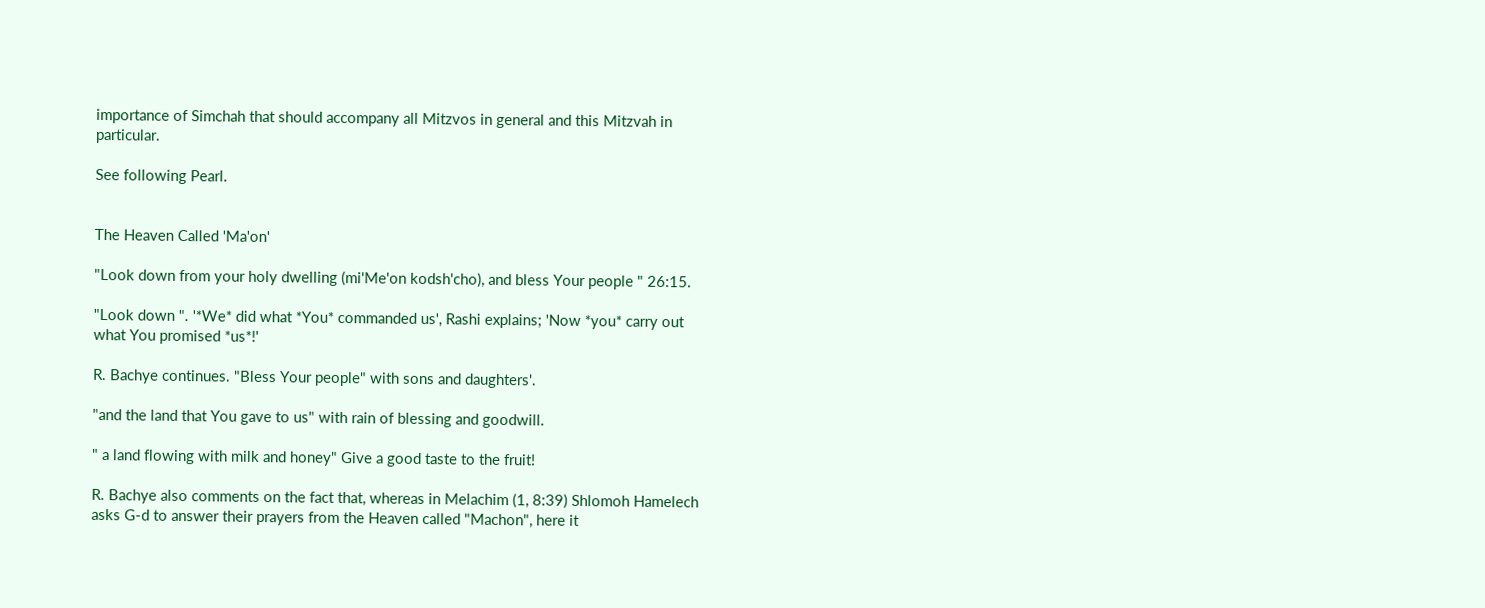importance of Simchah that should accompany all Mitzvos in general and this Mitzvah in particular.

See following Pearl.


The Heaven Called 'Ma'on'

"Look down from your holy dwelling (mi'Me'on kodsh'cho), and bless Your people " 26:15.

"Look down ". '*We* did what *You* commanded us', Rashi explains; 'Now *you* carry out what You promised *us*!'

R. Bachye continues. "Bless Your people" with sons and daughters'.

"and the land that You gave to us" with rain of blessing and goodwill.

" a land flowing with milk and honey" Give a good taste to the fruit!

R. Bachye also comments on the fact that, whereas in Melachim (1, 8:39) Shlomoh Hamelech asks G-d to answer their prayers from the Heaven called "Machon", here it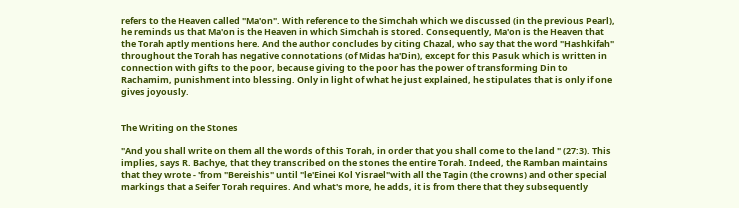refers to the Heaven called "Ma'on". With reference to the Simchah which we discussed (in the previous Pearl), he reminds us that Ma'on is the Heaven in which Simchah is stored. Consequently, Ma'on is the Heaven that the Torah aptly mentions here. And the author concludes by citing Chazal, who say that the word "Hashkifah" throughout the Torah has negative connotations (of Midas ha'Din), except for this Pasuk which is written in connection with gifts to the poor, because giving to the poor has the power of transforming Din to Rachamim, punishment into blessing. Only in light of what he just explained, he stipulates that is only if one gives joyously.


The Writing on the Stones

"And you shall write on them all the words of this Torah, in order that you shall come to the land " (27:3). This implies, says R. Bachye, that they transcribed on the stones the entire Torah. Indeed, the Ramban maintains that they wrote - 'from "Bereishis" until "le'Einei Kol Yisrael"with all the Tagin (the crowns) and other special markings that a Seifer Torah requires. And what's more, he adds, it is from there that they subsequently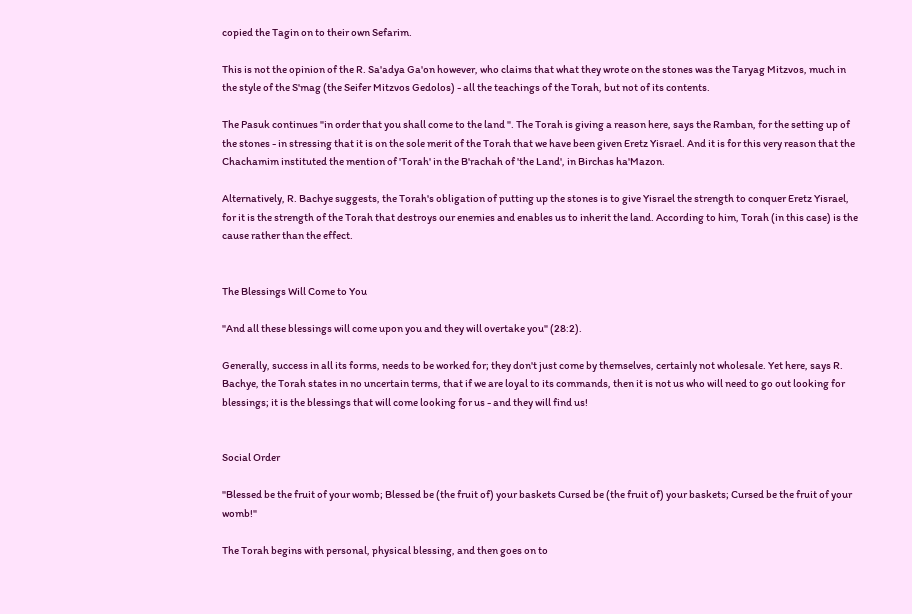copied the Tagin on to their own Sefarim.

This is not the opinion of the R. Sa'adya Ga'on however, who claims that what they wrote on the stones was the Taryag Mitzvos, much in the style of the S'mag (the Seifer Mitzvos Gedolos) - all the teachings of the Torah, but not of its contents.

The Pasuk continues "in order that you shall come to the land ". The Torah is giving a reason here, says the Ramban, for the setting up of the stones - in stressing that it is on the sole merit of the Torah that we have been given Eretz Yisrael. And it is for this very reason that the Chachamim instituted the mention of 'Torah' in the B'rachah of 'the Land', in Birchas ha'Mazon.

Alternatively, R. Bachye suggests, the Torah's obligation of putting up the stones is to give Yisrael the strength to conquer Eretz Yisrael, for it is the strength of the Torah that destroys our enemies and enables us to inherit the land. According to him, Torah (in this case) is the cause rather than the effect.


The Blessings Will Come to You

"And all these blessings will come upon you and they will overtake you" (28:2).

Generally, success in all its forms, needs to be worked for; they don't just come by themselves, certainly not wholesale. Yet here, says R. Bachye, the Torah states in no uncertain terms, that if we are loyal to its commands, then it is not us who will need to go out looking for blessings; it is the blessings that will come looking for us - and they will find us!


Social Order

"Blessed be the fruit of your womb; Blessed be (the fruit of) your baskets Cursed be (the fruit of) your baskets; Cursed be the fruit of your womb!"

The Torah begins with personal, physical blessing, and then goes on to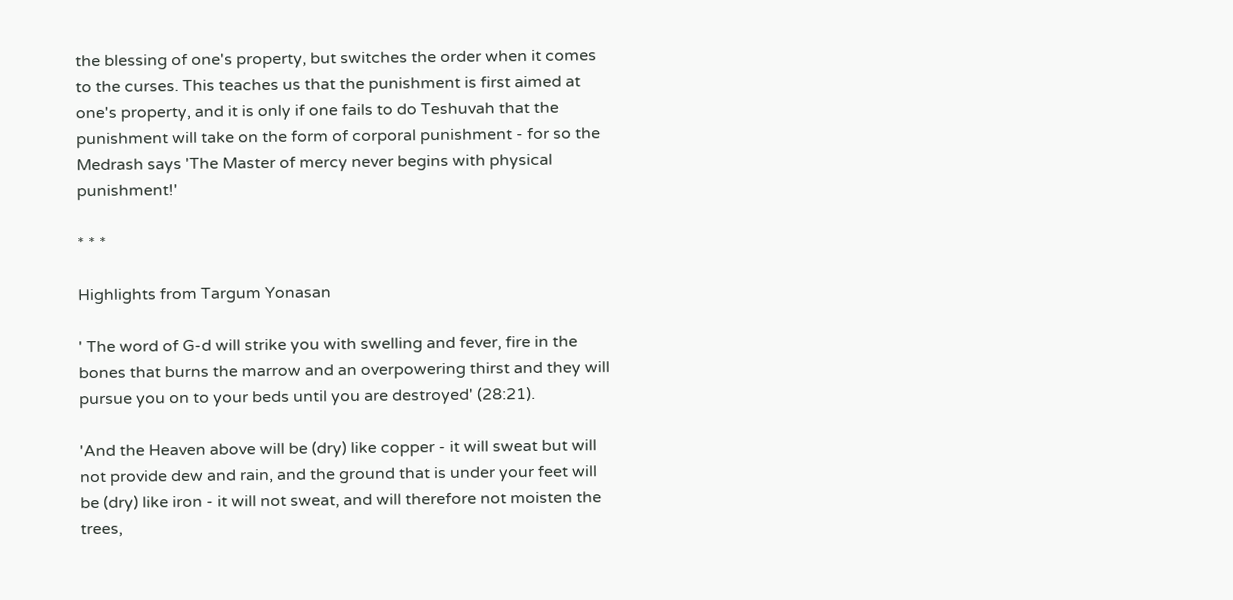the blessing of one's property, but switches the order when it comes to the curses. This teaches us that the punishment is first aimed at one's property, and it is only if one fails to do Teshuvah that the punishment will take on the form of corporal punishment - for so the Medrash says 'The Master of mercy never begins with physical punishment!'

* * *

Highlights from Targum Yonasan

' The word of G-d will strike you with swelling and fever, fire in the bones that burns the marrow and an overpowering thirst and they will pursue you on to your beds until you are destroyed' (28:21).

'And the Heaven above will be (dry) like copper - it will sweat but will not provide dew and rain, and the ground that is under your feet will be (dry) like iron - it will not sweat, and will therefore not moisten the trees,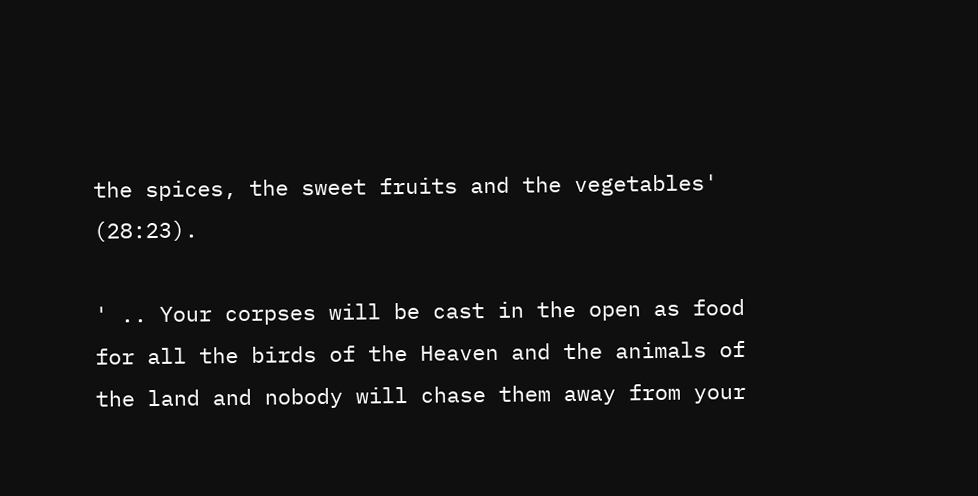the spices, the sweet fruits and the vegetables' (28:23).

' .. Your corpses will be cast in the open as food for all the birds of the Heaven and the animals of the land and nobody will chase them away from your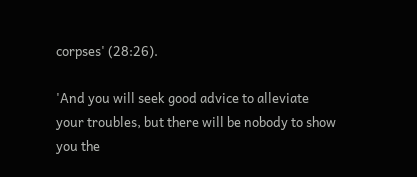corpses' (28:26).

'And you will seek good advice to alleviate your troubles, but there will be nobody to show you the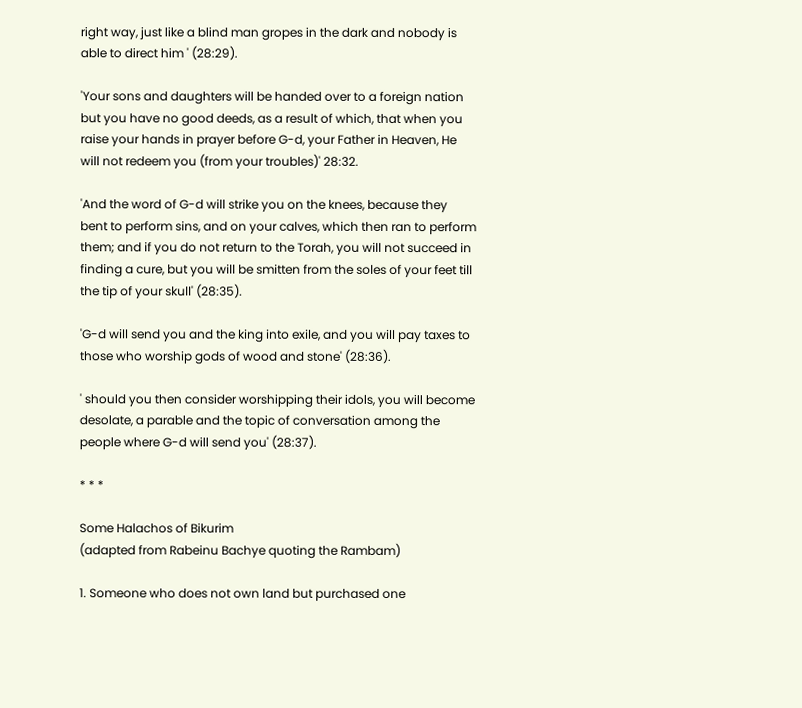right way, just like a blind man gropes in the dark and nobody is able to direct him ' (28:29).

'Your sons and daughters will be handed over to a foreign nation but you have no good deeds, as a result of which, that when you raise your hands in prayer before G-d, your Father in Heaven, He will not redeem you (from your troubles)' 28:32.

'And the word of G-d will strike you on the knees, because they bent to perform sins, and on your calves, which then ran to perform them; and if you do not return to the Torah, you will not succeed in finding a cure, but you will be smitten from the soles of your feet till the tip of your skull' (28:35).

'G-d will send you and the king into exile, and you will pay taxes to those who worship gods of wood and stone' (28:36).

' should you then consider worshipping their idols, you will become desolate, a parable and the topic of conversation among the people where G-d will send you' (28:37).

* * *

Some Halachos of Bikurim
(adapted from Rabeinu Bachye quoting the Rambam)

1. Someone who does not own land but purchased one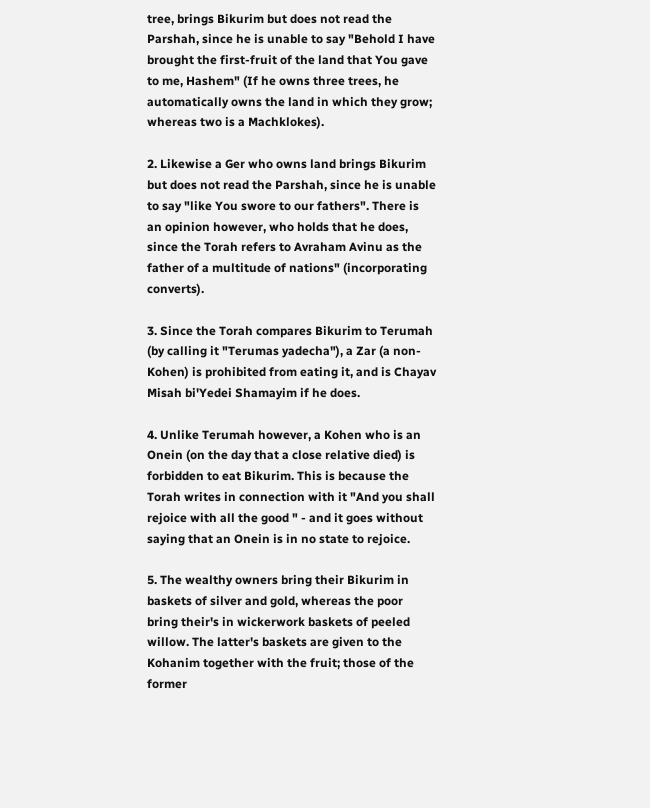tree, brings Bikurim but does not read the Parshah, since he is unable to say "Behold I have brought the first-fruit of the land that You gave to me, Hashem" (If he owns three trees, he automatically owns the land in which they grow; whereas two is a Machklokes).

2. Likewise a Ger who owns land brings Bikurim but does not read the Parshah, since he is unable to say "like You swore to our fathers". There is an opinion however, who holds that he does, since the Torah refers to Avraham Avinu as the father of a multitude of nations" (incorporating converts).

3. Since the Torah compares Bikurim to Terumah (by calling it "Terumas yadecha"), a Zar (a non-Kohen) is prohibited from eating it, and is Chayav Misah bi'Yedei Shamayim if he does.

4. Unlike Terumah however, a Kohen who is an Onein (on the day that a close relative died) is forbidden to eat Bikurim. This is because the Torah writes in connection with it "And you shall rejoice with all the good " - and it goes without saying that an Onein is in no state to rejoice.

5. The wealthy owners bring their Bikurim in baskets of silver and gold, whereas the poor bring their's in wickerwork baskets of peeled willow. The latter's baskets are given to the Kohanim together with the fruit; those of the former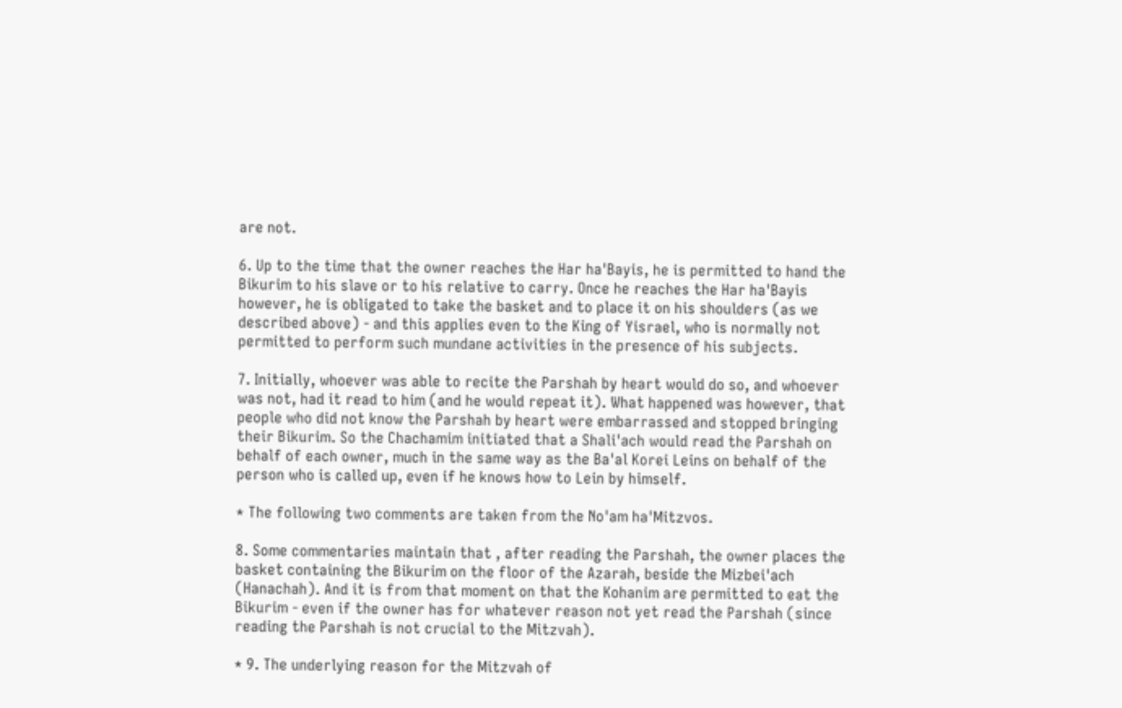are not.

6. Up to the time that the owner reaches the Har ha'Bayis, he is permitted to hand the Bikurim to his slave or to his relative to carry. Once he reaches the Har ha'Bayis however, he is obligated to take the basket and to place it on his shoulders (as we described above) - and this applies even to the King of Yisrael, who is normally not permitted to perform such mundane activities in the presence of his subjects.

7. Initially, whoever was able to recite the Parshah by heart would do so, and whoever was not, had it read to him (and he would repeat it). What happened was however, that people who did not know the Parshah by heart were embarrassed and stopped bringing their Bikurim. So the Chachamim initiated that a Shali'ach would read the Parshah on behalf of each owner, much in the same way as the Ba'al Korei Leins on behalf of the person who is called up, even if he knows how to Lein by himself.

* The following two comments are taken from the No'am ha'Mitzvos.

8. Some commentaries maintain that , after reading the Parshah, the owner places the basket containing the Bikurim on the floor of the Azarah, beside the Mizbei'ach (Hanachah). And it is from that moment on that the Kohanim are permitted to eat the Bikurim - even if the owner has for whatever reason not yet read the Parshah (since reading the Parshah is not crucial to the Mitzvah).

* 9. The underlying reason for the Mitzvah of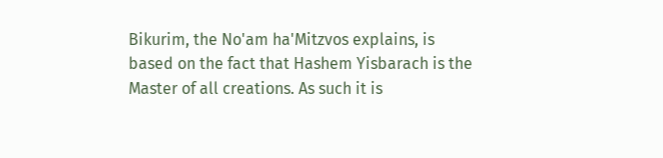Bikurim, the No'am ha'Mitzvos explains, is based on the fact that Hashem Yisbarach is the Master of all creations. As such it is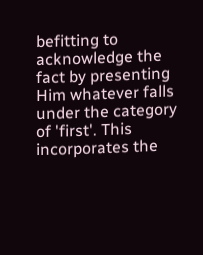befitting to acknowledge the fact by presenting Him whatever falls under the category of 'first'. This incorporates the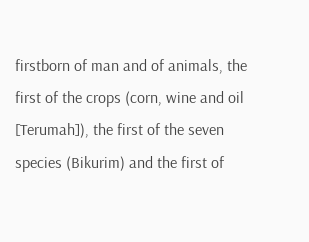firstborn of man and of animals, the first of the crops (corn, wine and oil [Terumah]), the first of the seven species (Bikurim) and the first of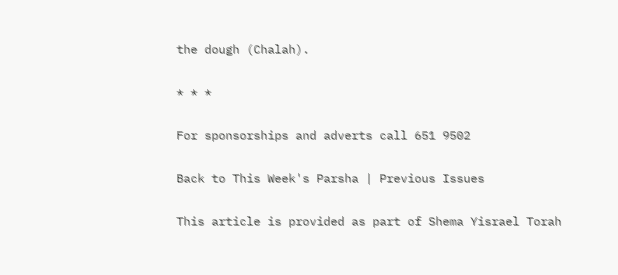the dough (Chalah).

* * *

For sponsorships and adverts call 651 9502

Back to This Week's Parsha | Previous Issues

This article is provided as part of Shema Yisrael Torah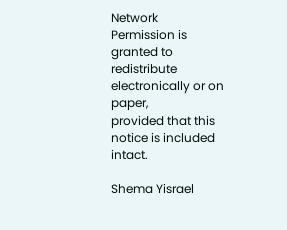Network
Permission is granted to redistribute electronically or on paper,
provided that this notice is included intact.

Shema Yisrael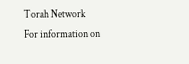Torah Network
For information on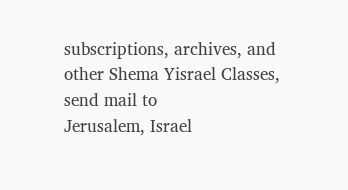subscriptions, archives, and
other Shema Yisrael Classes,
send mail to
Jerusalem, Israel